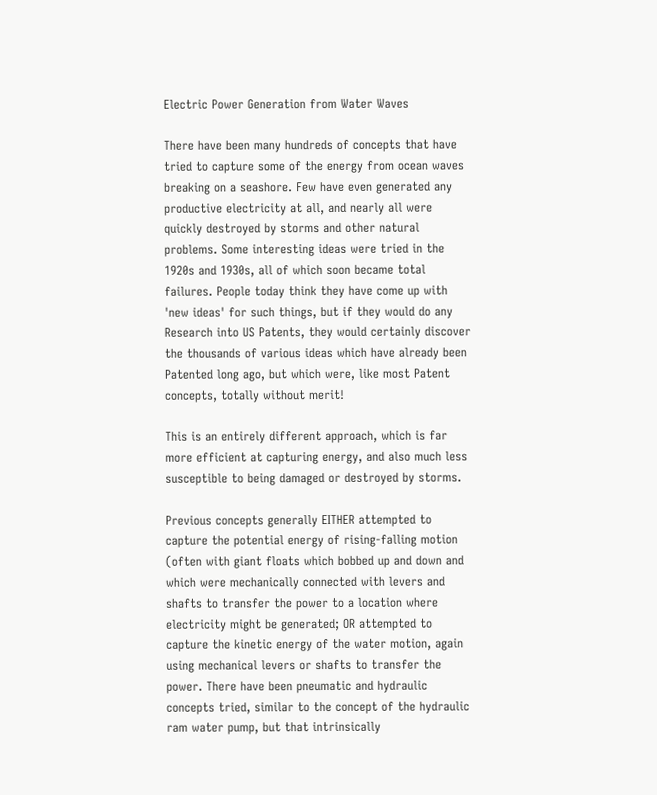Electric Power Generation from Water Waves

There have been many hundreds of concepts that have tried to capture some of the energy from ocean waves breaking on a seashore. Few have even generated any productive electricity at all, and nearly all were quickly destroyed by storms and other natural problems. Some interesting ideas were tried in the 1920s and 1930s, all of which soon became total failures. People today think they have come up with 'new ideas' for such things, but if they would do any Research into US Patents, they would certainly discover the thousands of various ideas which have already been Patented long ago, but which were, like most Patent concepts, totally without merit!

This is an entirely different approach, which is far more efficient at capturing energy, and also much less susceptible to being damaged or destroyed by storms.

Previous concepts generally EITHER attempted to capture the potential energy of rising-falling motion (often with giant floats which bobbed up and down and which were mechanically connected with levers and shafts to transfer the power to a location where electricity might be generated; OR attempted to capture the kinetic energy of the water motion, again using mechanical levers or shafts to transfer the power. There have been pneumatic and hydraulic concepts tried, similar to the concept of the hydraulic ram water pump, but that intrinsically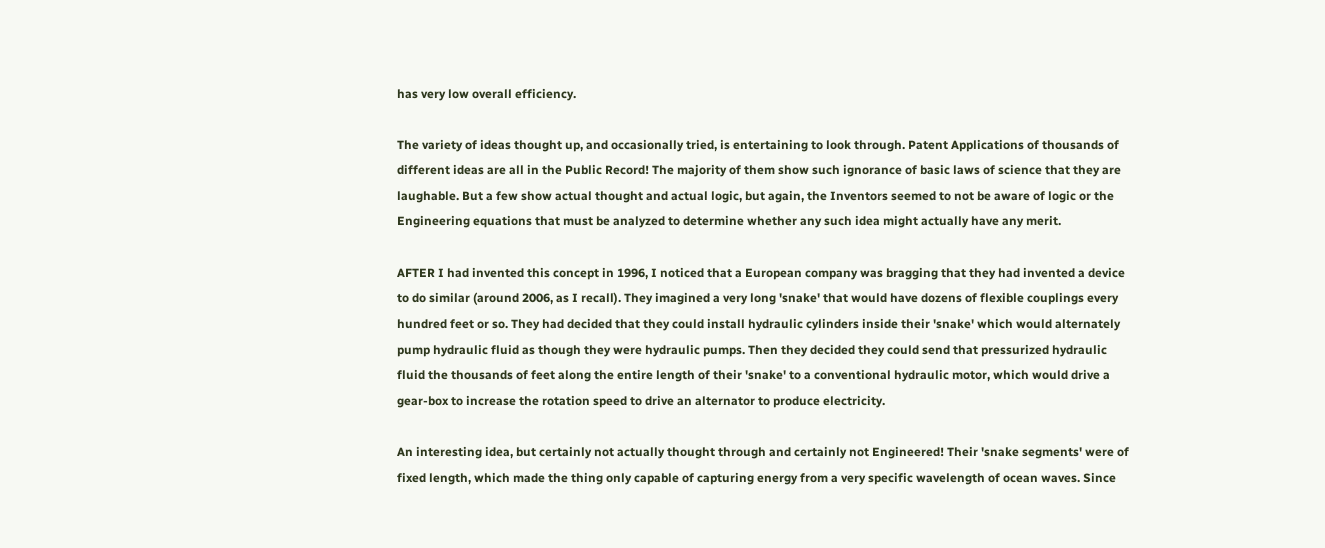has very low overall efficiency.

The variety of ideas thought up, and occasionally tried, is entertaining to look through. Patent Applications of thousands of different ideas are all in the Public Record! The majority of them show such ignorance of basic laws of science that they are laughable. But a few show actual thought and actual logic, but again, the Inventors seemed to not be aware of logic or the Engineering equations that must be analyzed to determine whether any such idea might actually have any merit.

AFTER I had invented this concept in 1996, I noticed that a European company was bragging that they had invented a device to do similar (around 2006, as I recall). They imagined a very long 'snake' that would have dozens of flexible couplings every hundred feet or so. They had decided that they could install hydraulic cylinders inside their 'snake' which would alternately pump hydraulic fluid as though they were hydraulic pumps. Then they decided they could send that pressurized hydraulic fluid the thousands of feet along the entire length of their 'snake' to a conventional hydraulic motor, which would drive a gear-box to increase the rotation speed to drive an alternator to produce electricity.

An interesting idea, but certainly not actually thought through and certainly not Engineered! Their 'snake segments' were of fixed length, which made the thing only capable of capturing energy from a very specific wavelength of ocean waves. Since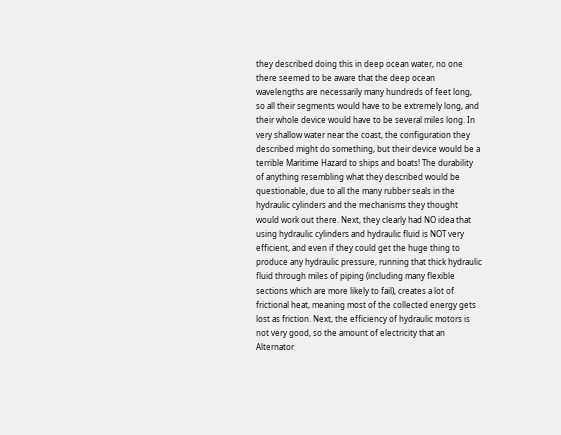they described doing this in deep ocean water, no one there seemed to be aware that the deep ocean wavelengths are necessarily many hundreds of feet long, so all their segments would have to be extremely long, and their whole device would have to be several miles long. In very shallow water near the coast, the configuration they described might do something, but their device would be a terrible Maritime Hazard to ships and boats! The durability of anything resembling what they described would be questionable, due to all the many rubber seals in the hydraulic cylinders and the mechanisms they thought would work out there. Next, they clearly had NO idea that using hydraulic cylinders and hydraulic fluid is NOT very efficient, and even if they could get the huge thing to produce any hydraulic pressure, running that thick hydraulic fluid through miles of piping (including many flexible sections which are more likely to fail), creates a lot of frictional heat, meaning most of the collected energy gets lost as friction. Next, the efficiency of hydraulic motors is not very good, so the amount of electricity that an Alternator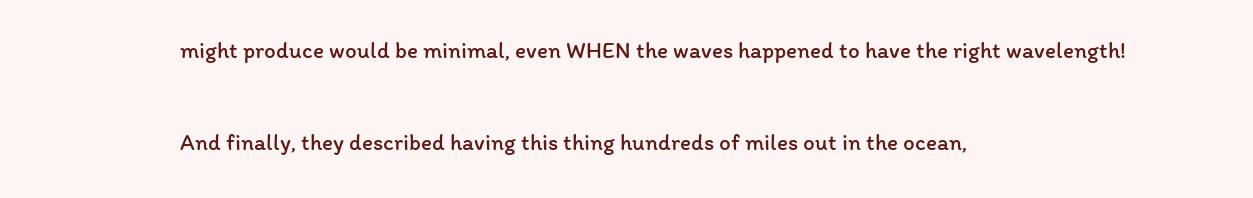might produce would be minimal, even WHEN the waves happened to have the right wavelength!

And finally, they described having this thing hundreds of miles out in the ocean,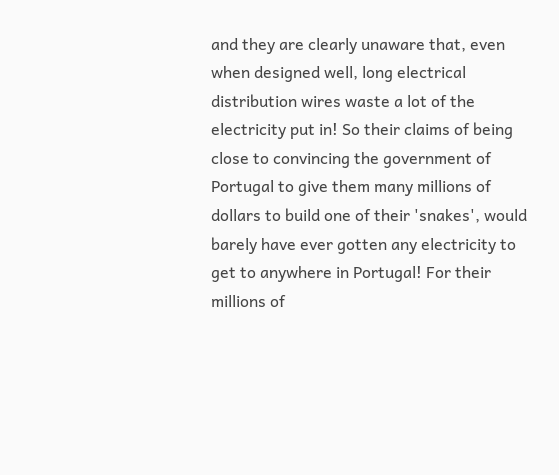and they are clearly unaware that, even when designed well, long electrical distribution wires waste a lot of the electricity put in! So their claims of being close to convincing the government of Portugal to give them many millions of dollars to build one of their 'snakes', would barely have ever gotten any electricity to get to anywhere in Portugal! For their millions of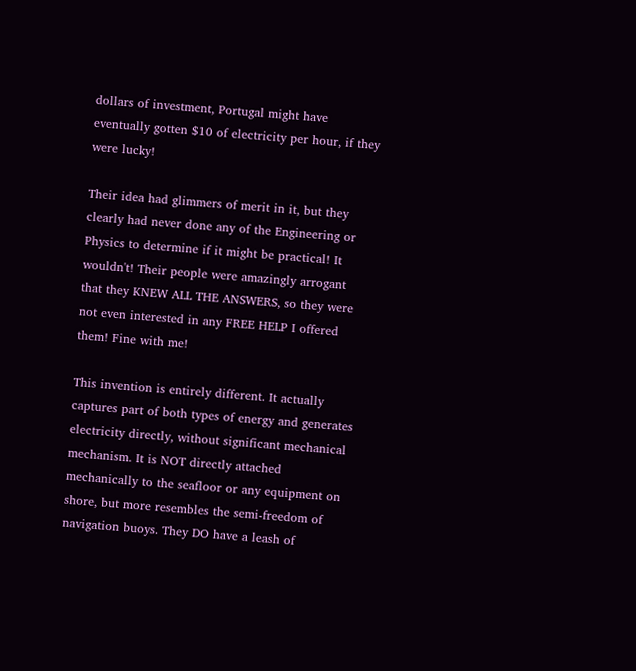dollars of investment, Portugal might have eventually gotten $10 of electricity per hour, if they were lucky!

Their idea had glimmers of merit in it, but they clearly had never done any of the Engineering or Physics to determine if it might be practical! It wouldn't! Their people were amazingly arrogant that they KNEW ALL THE ANSWERS, so they were not even interested in any FREE HELP I offered them! Fine with me!

This invention is entirely different. It actually captures part of both types of energy and generates electricity directly, without significant mechanical mechanism. It is NOT directly attached mechanically to the seafloor or any equipment on shore, but more resembles the semi-freedom of navigation buoys. They DO have a leash of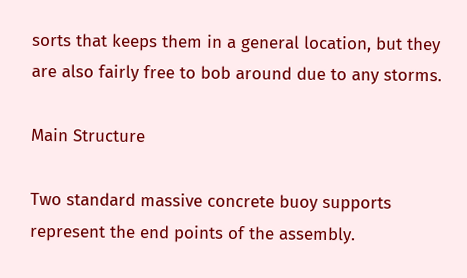sorts that keeps them in a general location, but they are also fairly free to bob around due to any storms.

Main Structure

Two standard massive concrete buoy supports represent the end points of the assembly.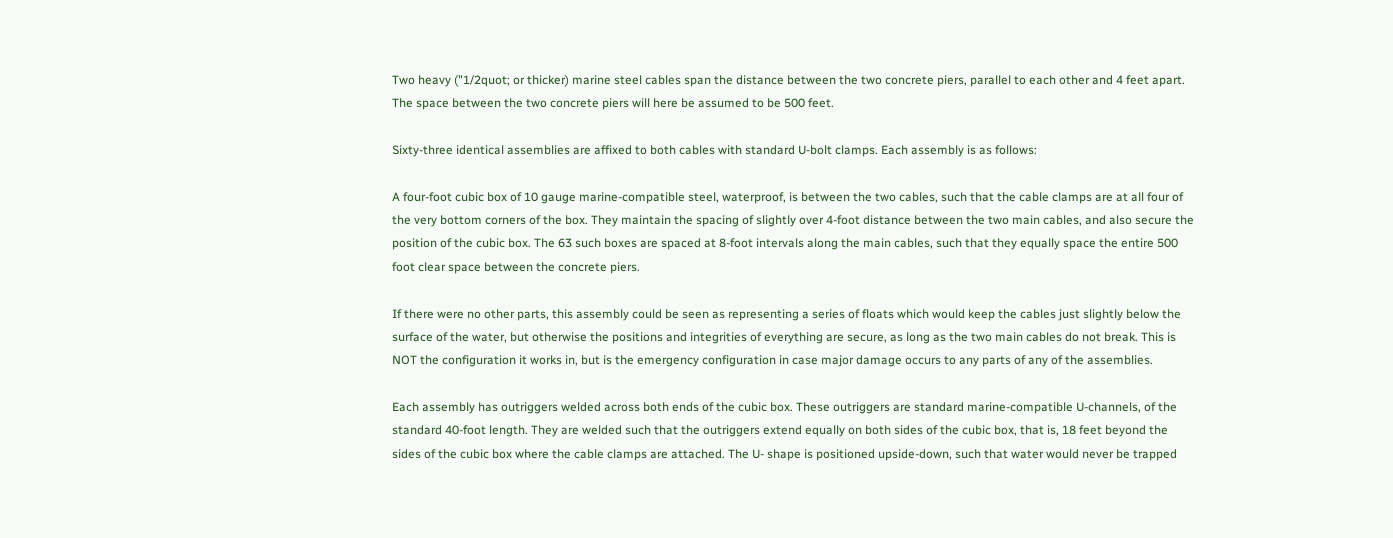Two heavy ("1/2quot; or thicker) marine steel cables span the distance between the two concrete piers, parallel to each other and 4 feet apart. The space between the two concrete piers will here be assumed to be 500 feet.

Sixty-three identical assemblies are affixed to both cables with standard U-bolt clamps. Each assembly is as follows:

A four-foot cubic box of 10 gauge marine-compatible steel, waterproof, is between the two cables, such that the cable clamps are at all four of the very bottom corners of the box. They maintain the spacing of slightly over 4-foot distance between the two main cables, and also secure the position of the cubic box. The 63 such boxes are spaced at 8-foot intervals along the main cables, such that they equally space the entire 500 foot clear space between the concrete piers.

If there were no other parts, this assembly could be seen as representing a series of floats which would keep the cables just slightly below the surface of the water, but otherwise the positions and integrities of everything are secure, as long as the two main cables do not break. This is NOT the configuration it works in, but is the emergency configuration in case major damage occurs to any parts of any of the assemblies.

Each assembly has outriggers welded across both ends of the cubic box. These outriggers are standard marine-compatible U-channels, of the standard 40-foot length. They are welded such that the outriggers extend equally on both sides of the cubic box, that is, 18 feet beyond the sides of the cubic box where the cable clamps are attached. The U- shape is positioned upside-down, such that water would never be trapped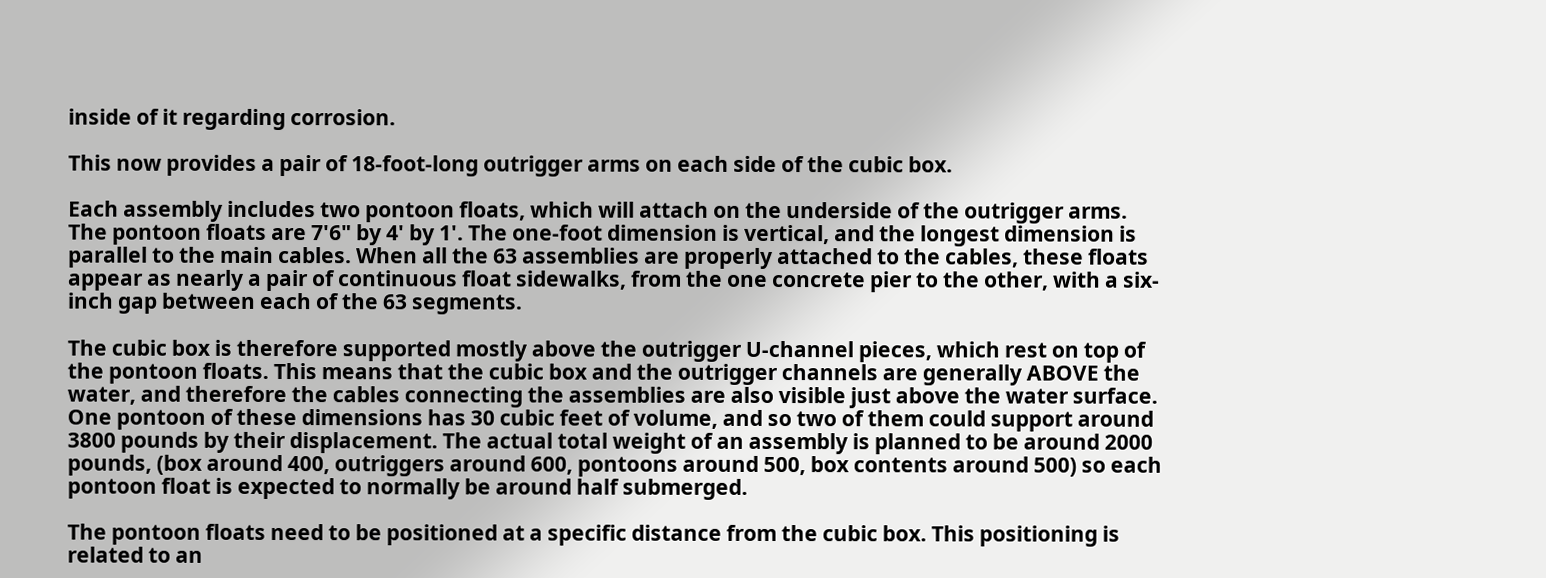inside of it regarding corrosion.

This now provides a pair of 18-foot-long outrigger arms on each side of the cubic box.

Each assembly includes two pontoon floats, which will attach on the underside of the outrigger arms. The pontoon floats are 7'6" by 4' by 1'. The one-foot dimension is vertical, and the longest dimension is parallel to the main cables. When all the 63 assemblies are properly attached to the cables, these floats appear as nearly a pair of continuous float sidewalks, from the one concrete pier to the other, with a six-inch gap between each of the 63 segments.

The cubic box is therefore supported mostly above the outrigger U-channel pieces, which rest on top of the pontoon floats. This means that the cubic box and the outrigger channels are generally ABOVE the water, and therefore the cables connecting the assemblies are also visible just above the water surface. One pontoon of these dimensions has 30 cubic feet of volume, and so two of them could support around 3800 pounds by their displacement. The actual total weight of an assembly is planned to be around 2000 pounds, (box around 400, outriggers around 600, pontoons around 500, box contents around 500) so each pontoon float is expected to normally be around half submerged.

The pontoon floats need to be positioned at a specific distance from the cubic box. This positioning is related to an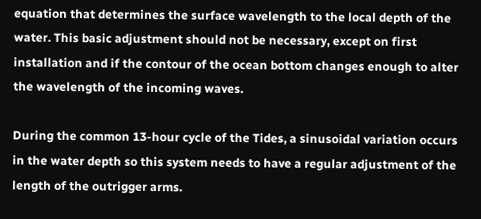equation that determines the surface wavelength to the local depth of the water. This basic adjustment should not be necessary, except on first installation and if the contour of the ocean bottom changes enough to alter the wavelength of the incoming waves.

During the common 13-hour cycle of the Tides, a sinusoidal variation occurs in the water depth so this system needs to have a regular adjustment of the length of the outrigger arms.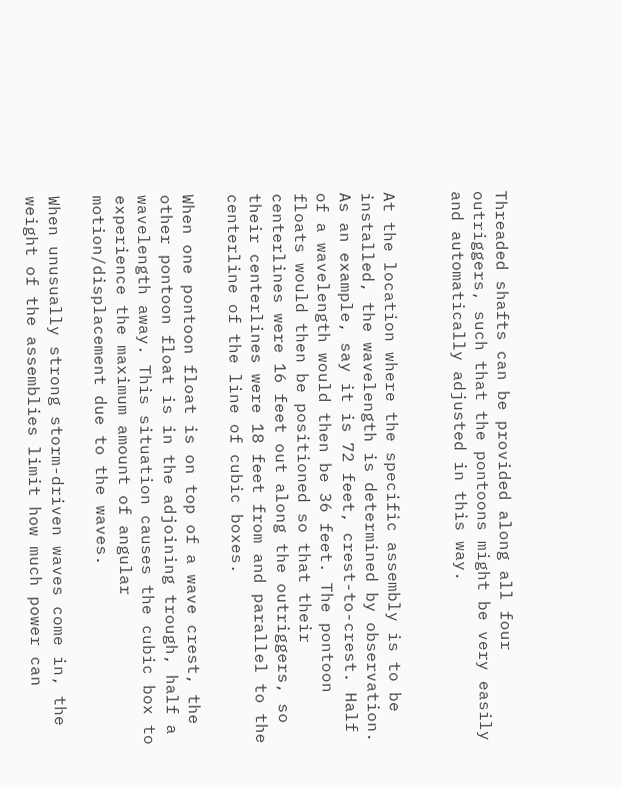Threaded shafts can be provided along all four outriggers, such that the pontoons might be very easily and automatically adjusted in this way.


At the location where the specific assembly is to be installed, the wavelength is determined by observation. As an example, say it is 72 feet, crest-to-crest. Half of a wavelength would then be 36 feet. The pontoon floats would then be positioned so that their centerlines were 16 feet out along the outriggers, so their centerlines were 18 feet from and parallel to the centerline of the line of cubic boxes.

When one pontoon float is on top of a wave crest, the other pontoon float is in the adjoining trough, half a wavelength away. This situation causes the cubic box to experience the maximum amount of angular motion/displacement due to the waves.

When unusually strong storm-driven waves come in, the weight of the assemblies limit how much power can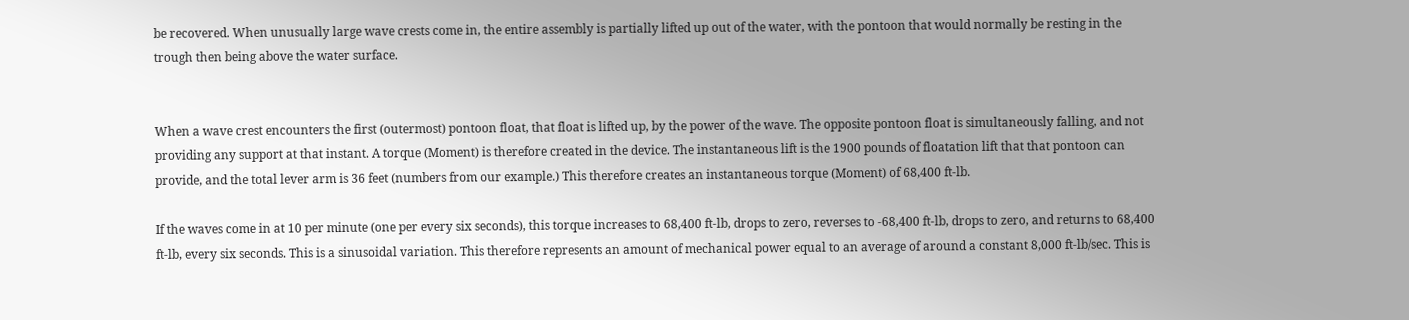be recovered. When unusually large wave crests come in, the entire assembly is partially lifted up out of the water, with the pontoon that would normally be resting in the trough then being above the water surface.


When a wave crest encounters the first (outermost) pontoon float, that float is lifted up, by the power of the wave. The opposite pontoon float is simultaneously falling, and not providing any support at that instant. A torque (Moment) is therefore created in the device. The instantaneous lift is the 1900 pounds of floatation lift that that pontoon can provide, and the total lever arm is 36 feet (numbers from our example.) This therefore creates an instantaneous torque (Moment) of 68,400 ft-lb.

If the waves come in at 10 per minute (one per every six seconds), this torque increases to 68,400 ft-lb, drops to zero, reverses to -68,400 ft-lb, drops to zero, and returns to 68,400 ft-lb, every six seconds. This is a sinusoidal variation. This therefore represents an amount of mechanical power equal to an average of around a constant 8,000 ft-lb/sec. This is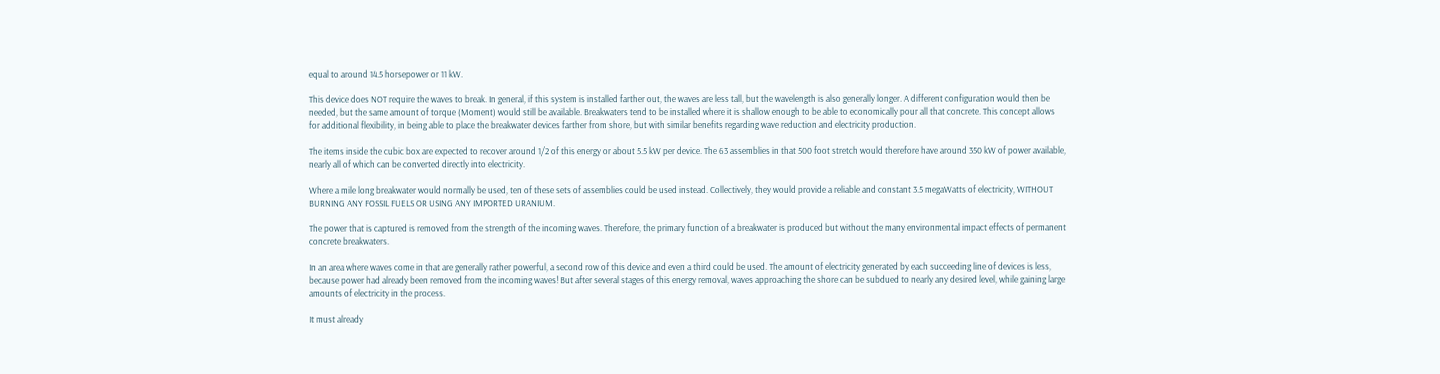equal to around 14.5 horsepower or 11 kW.

This device does NOT require the waves to break. In general, if this system is installed farther out, the waves are less tall, but the wavelength is also generally longer. A different configuration would then be needed, but the same amount of torque (Moment) would still be available. Breakwaters tend to be installed where it is shallow enough to be able to economically pour all that concrete. This concept allows for additional flexibility, in being able to place the breakwater devices farther from shore, but with similar benefits regarding wave reduction and electricity production.

The items inside the cubic box are expected to recover around 1/2 of this energy or about 5.5 kW per device. The 63 assemblies in that 500 foot stretch would therefore have around 350 kW of power available, nearly all of which can be converted directly into electricity.

Where a mile long breakwater would normally be used, ten of these sets of assemblies could be used instead. Collectively, they would provide a reliable and constant 3.5 megaWatts of electricity, WITHOUT BURNING ANY FOSSIL FUELS OR USING ANY IMPORTED URANIUM.

The power that is captured is removed from the strength of the incoming waves. Therefore, the primary function of a breakwater is produced but without the many environmental impact effects of permanent concrete breakwaters.

In an area where waves come in that are generally rather powerful, a second row of this device and even a third could be used. The amount of electricity generated by each succeeding line of devices is less, because power had already been removed from the incoming waves! But after several stages of this energy removal, waves approaching the shore can be subdued to nearly any desired level, while gaining large amounts of electricity in the process.

It must already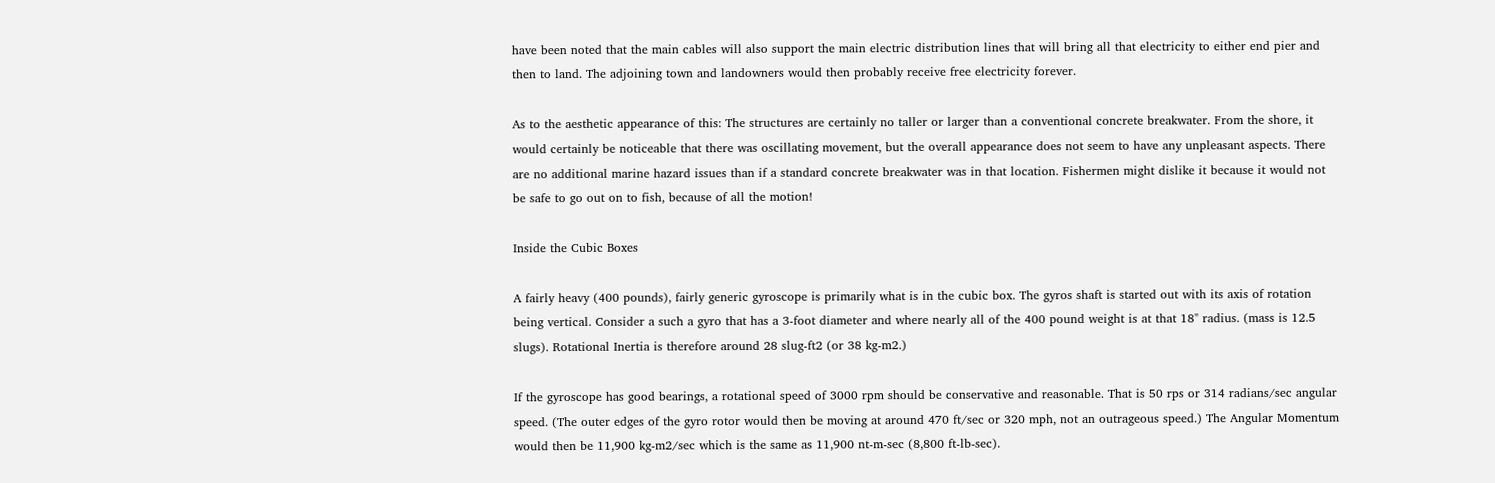have been noted that the main cables will also support the main electric distribution lines that will bring all that electricity to either end pier and then to land. The adjoining town and landowners would then probably receive free electricity forever.

As to the aesthetic appearance of this: The structures are certainly no taller or larger than a conventional concrete breakwater. From the shore, it would certainly be noticeable that there was oscillating movement, but the overall appearance does not seem to have any unpleasant aspects. There are no additional marine hazard issues than if a standard concrete breakwater was in that location. Fishermen might dislike it because it would not be safe to go out on to fish, because of all the motion!

Inside the Cubic Boxes

A fairly heavy (400 pounds), fairly generic gyroscope is primarily what is in the cubic box. The gyros shaft is started out with its axis of rotation being vertical. Consider a such a gyro that has a 3-foot diameter and where nearly all of the 400 pound weight is at that 18" radius. (mass is 12.5 slugs). Rotational Inertia is therefore around 28 slug-ft2 (or 38 kg-m2.)

If the gyroscope has good bearings, a rotational speed of 3000 rpm should be conservative and reasonable. That is 50 rps or 314 radians/sec angular speed. (The outer edges of the gyro rotor would then be moving at around 470 ft/sec or 320 mph, not an outrageous speed.) The Angular Momentum would then be 11,900 kg-m2/sec which is the same as 11,900 nt-m-sec (8,800 ft-lb-sec).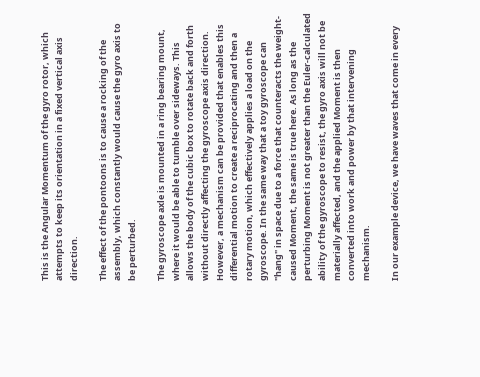This is the Angular Momentum of the gyro rotor, which attempts to keep its orientation in a fixed vertical axis direction.

The effect of the pontoons is to cause a rocking of the assembly, which constantly would cause the gyro axis to be perturbed.

The gyroscope axle is mounted in a ring bearing mount, where it would be able to tumble over sideways. This allows the body of the cubic box to rotate back and forth without directly affecting the gyroscope axis direction. However, a mechanism can be provided that enables this differential motion to create a reciprocating and then a rotary motion, which effectively applies a load on the gyroscope. In the same way that a toy gyroscope can "hang" in space due to a force that counteracts the weight-caused Moment, the same is true here. As long as the perturbing Moment is not greater than the Euler-calculated ability of the gyroscope to resist, the gyro axis will not be materially affected, and the applied Moment is then converted into work and power by that intervening mechanism.

In our example device, we have waves that come in every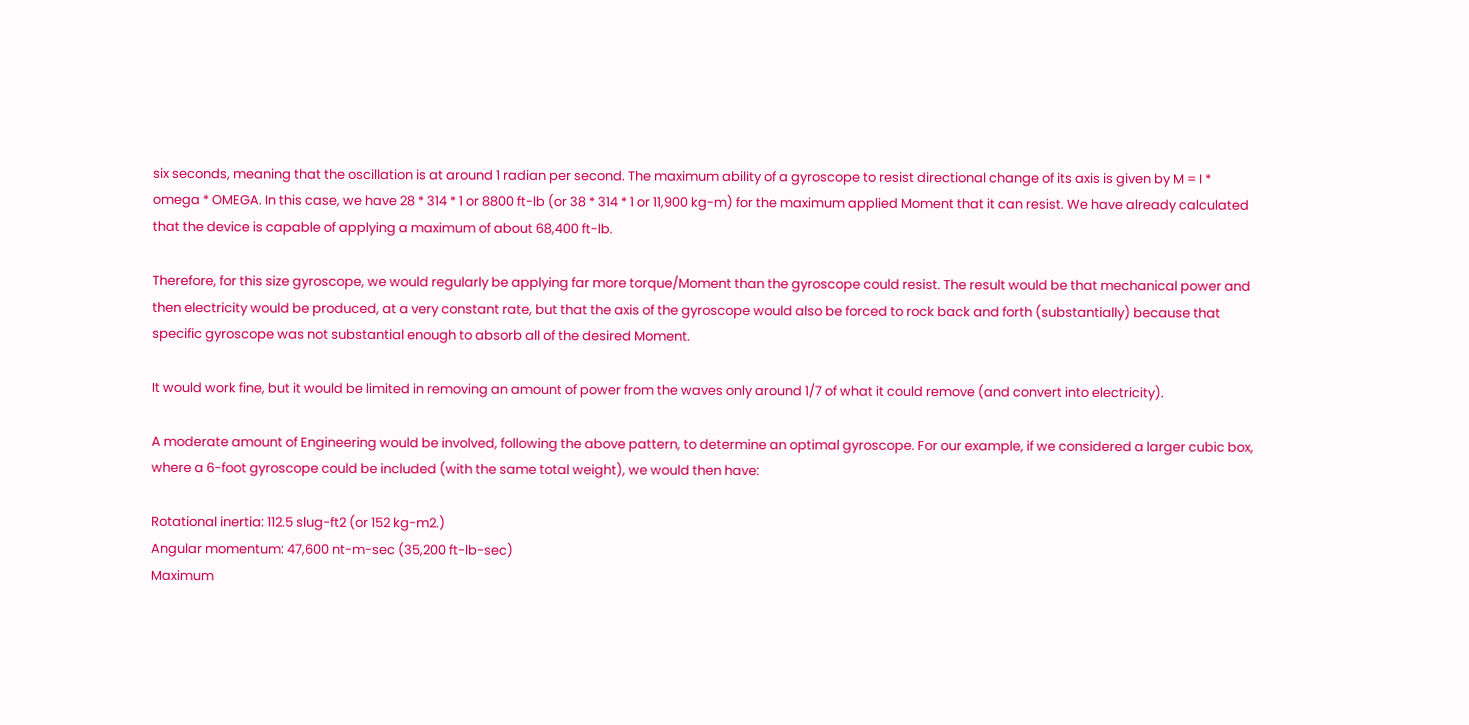six seconds, meaning that the oscillation is at around 1 radian per second. The maximum ability of a gyroscope to resist directional change of its axis is given by M = I * omega * OMEGA. In this case, we have 28 * 314 * 1 or 8800 ft-lb (or 38 * 314 * 1 or 11,900 kg-m) for the maximum applied Moment that it can resist. We have already calculated that the device is capable of applying a maximum of about 68,400 ft-lb.

Therefore, for this size gyroscope, we would regularly be applying far more torque/Moment than the gyroscope could resist. The result would be that mechanical power and then electricity would be produced, at a very constant rate, but that the axis of the gyroscope would also be forced to rock back and forth (substantially) because that specific gyroscope was not substantial enough to absorb all of the desired Moment.

It would work fine, but it would be limited in removing an amount of power from the waves only around 1/7 of what it could remove (and convert into electricity).

A moderate amount of Engineering would be involved, following the above pattern, to determine an optimal gyroscope. For our example, if we considered a larger cubic box, where a 6-foot gyroscope could be included (with the same total weight), we would then have:

Rotational inertia: 112.5 slug-ft2 (or 152 kg-m2.)
Angular momentum: 47,600 nt-m-sec (35,200 ft-lb-sec)
Maximum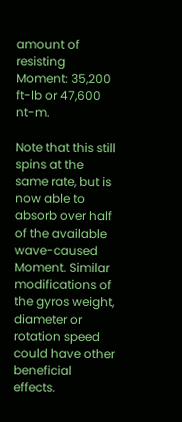amount of resisting Moment: 35,200 ft-lb or 47,600 nt-m.

Note that this still spins at the same rate, but is now able to absorb over half of the available wave-caused Moment. Similar modifications of the gyros weight, diameter or rotation speed could have other beneficial effects.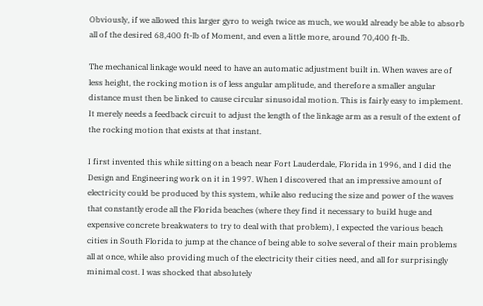Obviously, if we allowed this larger gyro to weigh twice as much, we would already be able to absorb all of the desired 68,400 ft-lb of Moment, and even a little more, around 70,400 ft-lb.

The mechanical linkage would need to have an automatic adjustment built in. When waves are of less height, the rocking motion is of less angular amplitude, and therefore a smaller angular distance must then be linked to cause circular sinusoidal motion. This is fairly easy to implement. It merely needs a feedback circuit to adjust the length of the linkage arm as a result of the extent of the rocking motion that exists at that instant.

I first invented this while sitting on a beach near Fort Lauderdale, Florida in 1996, and I did the Design and Engineering work on it in 1997. When I discovered that an impressive amount of electricity could be produced by this system, while also reducing the size and power of the waves that constantly erode all the Florida beaches (where they find it necessary to build huge and expensive concrete breakwaters to try to deal with that problem), I expected the various beach cities in South Florida to jump at the chance of being able to solve several of their main problems all at once, while also providing much of the electricity their cities need, and all for surprisingly minimal cost. I was shocked that absolutely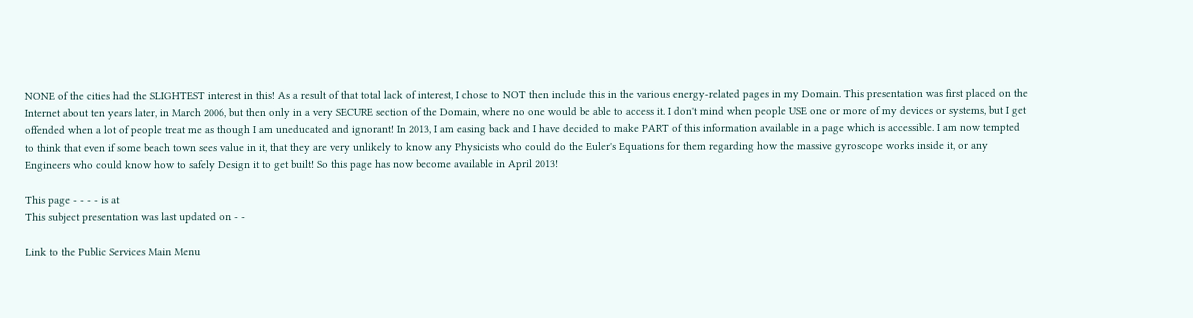NONE of the cities had the SLIGHTEST interest in this! As a result of that total lack of interest, I chose to NOT then include this in the various energy-related pages in my Domain. This presentation was first placed on the Internet about ten years later, in March 2006, but then only in a very SECURE section of the Domain, where no one would be able to access it. I don't mind when people USE one or more of my devices or systems, but I get offended when a lot of people treat me as though I am uneducated and ignorant! In 2013, I am easing back and I have decided to make PART of this information available in a page which is accessible. I am now tempted to think that even if some beach town sees value in it, that they are very unlikely to know any Physicists who could do the Euler's Equations for them regarding how the massive gyroscope works inside it, or any Engineers who could know how to safely Design it to get built! So this page has now become available in April 2013!

This page - - - - is at
This subject presentation was last updated on - -

Link to the Public Services Main Menu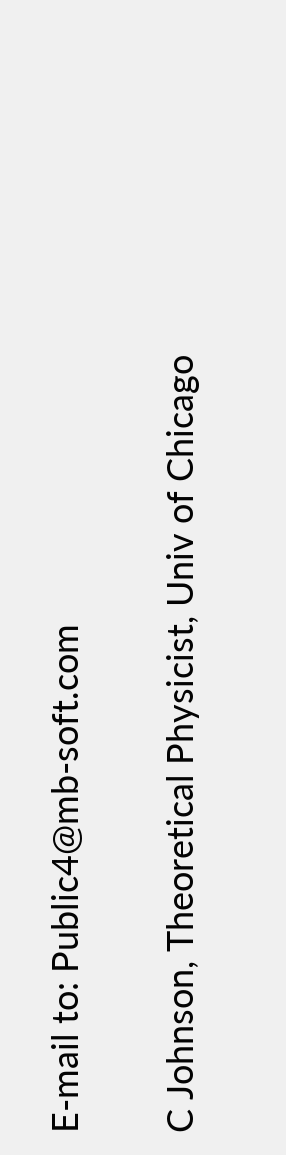E-mail to: Public4@mb-soft.com

C Johnson, Theoretical Physicist, Univ of Chicago